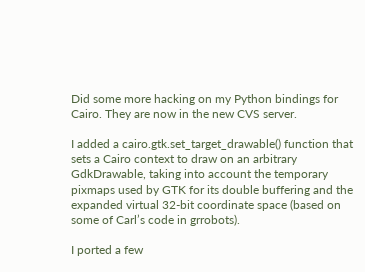Did some more hacking on my Python bindings for Cairo. They are now in the new CVS server.

I added a cairo.gtk.set_target_drawable() function that sets a Cairo context to draw on an arbitrary GdkDrawable, taking into account the temporary pixmaps used by GTK for its double buffering and the expanded virtual 32-bit coordinate space (based on some of Carl’s code in grrobots).

I ported a few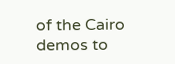of the Cairo demos to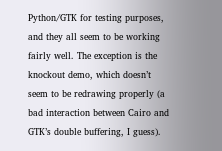Python/GTK for testing purposes, and they all seem to be working fairly well. The exception is the knockout demo, which doesn’t seem to be redrawing properly (a bad interaction between Cairo and GTK’s double buffering, I guess).